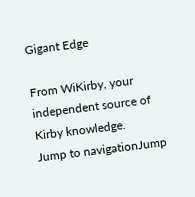Gigant Edge

From WiKirby, your independent source of Kirby knowledge.
Jump to navigationJump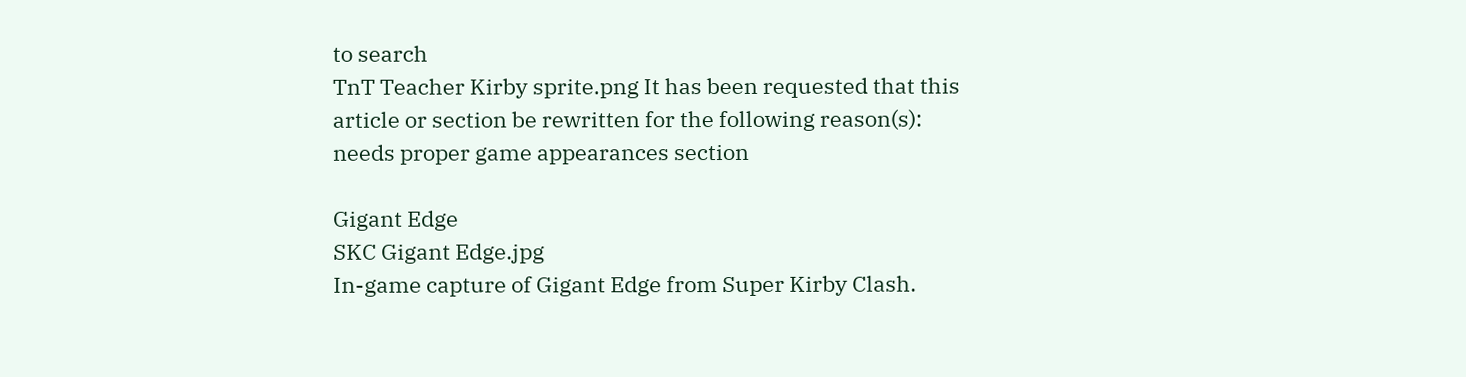to search
TnT Teacher Kirby sprite.png It has been requested that this article or section be rewritten for the following reason(s):
needs proper game appearances section

Gigant Edge
SKC Gigant Edge.jpg
In-game capture of Gigant Edge from Super Kirby Clash.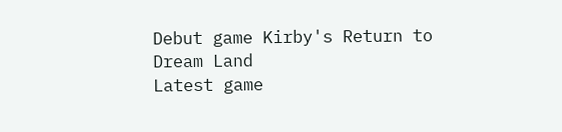Debut game Kirby's Return to Dream Land
Latest game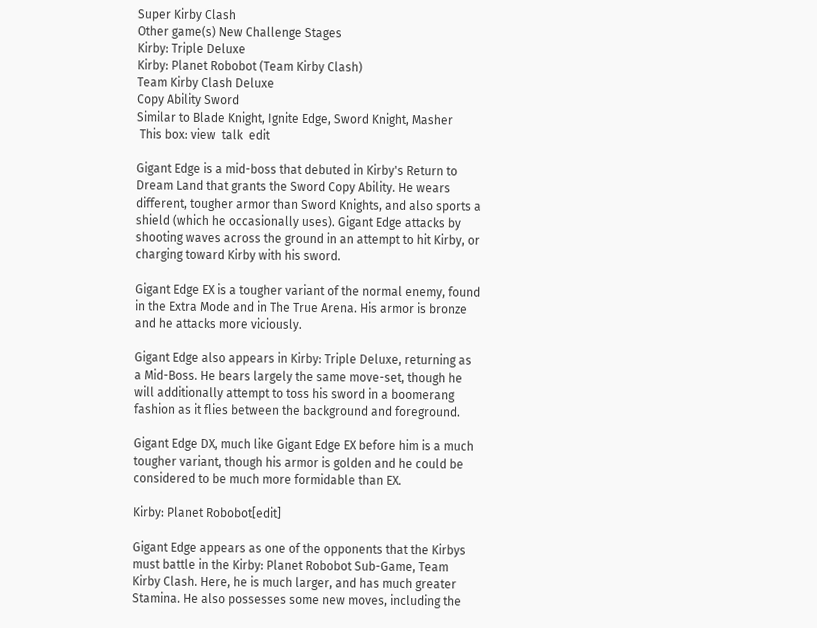Super Kirby Clash
Other game(s) New Challenge Stages
Kirby: Triple Deluxe
Kirby: Planet Robobot (Team Kirby Clash)
Team Kirby Clash Deluxe
Copy Ability Sword
Similar to Blade Knight, Ignite Edge, Sword Knight, Masher
 This box: view  talk  edit

Gigant Edge is a mid-boss that debuted in Kirby's Return to Dream Land that grants the Sword Copy Ability. He wears different, tougher armor than Sword Knights, and also sports a shield (which he occasionally uses). Gigant Edge attacks by shooting waves across the ground in an attempt to hit Kirby, or charging toward Kirby with his sword.

Gigant Edge EX is a tougher variant of the normal enemy, found in the Extra Mode and in The True Arena. His armor is bronze and he attacks more viciously.

Gigant Edge also appears in Kirby: Triple Deluxe, returning as a Mid-Boss. He bears largely the same move-set, though he will additionally attempt to toss his sword in a boomerang fashion as it flies between the background and foreground.

Gigant Edge DX, much like Gigant Edge EX before him is a much tougher variant, though his armor is golden and he could be considered to be much more formidable than EX.

Kirby: Planet Robobot[edit]

Gigant Edge appears as one of the opponents that the Kirbys must battle in the Kirby: Planet Robobot Sub-Game, Team Kirby Clash. Here, he is much larger, and has much greater Stamina. He also possesses some new moves, including the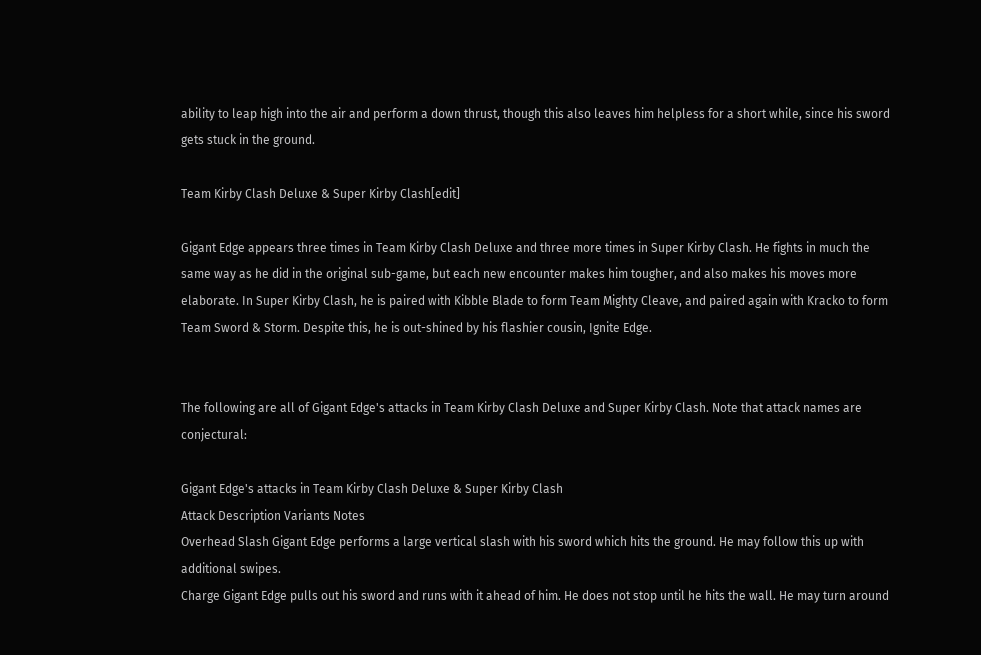ability to leap high into the air and perform a down thrust, though this also leaves him helpless for a short while, since his sword gets stuck in the ground.

Team Kirby Clash Deluxe & Super Kirby Clash[edit]

Gigant Edge appears three times in Team Kirby Clash Deluxe and three more times in Super Kirby Clash. He fights in much the same way as he did in the original sub-game, but each new encounter makes him tougher, and also makes his moves more elaborate. In Super Kirby Clash, he is paired with Kibble Blade to form Team Mighty Cleave, and paired again with Kracko to form Team Sword & Storm. Despite this, he is out-shined by his flashier cousin, Ignite Edge.


The following are all of Gigant Edge's attacks in Team Kirby Clash Deluxe and Super Kirby Clash. Note that attack names are conjectural:

Gigant Edge's attacks in Team Kirby Clash Deluxe & Super Kirby Clash
Attack Description Variants Notes
Overhead Slash Gigant Edge performs a large vertical slash with his sword which hits the ground. He may follow this up with additional swipes.
Charge Gigant Edge pulls out his sword and runs with it ahead of him. He does not stop until he hits the wall. He may turn around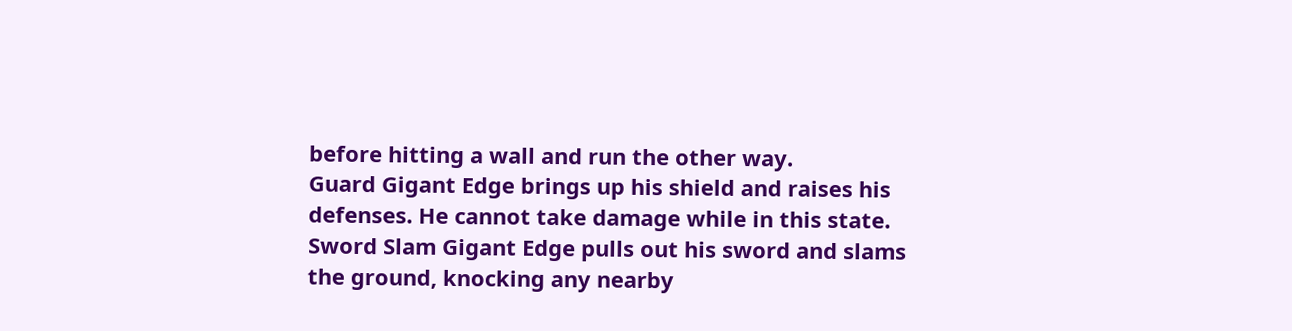before hitting a wall and run the other way.
Guard Gigant Edge brings up his shield and raises his defenses. He cannot take damage while in this state.
Sword Slam Gigant Edge pulls out his sword and slams the ground, knocking any nearby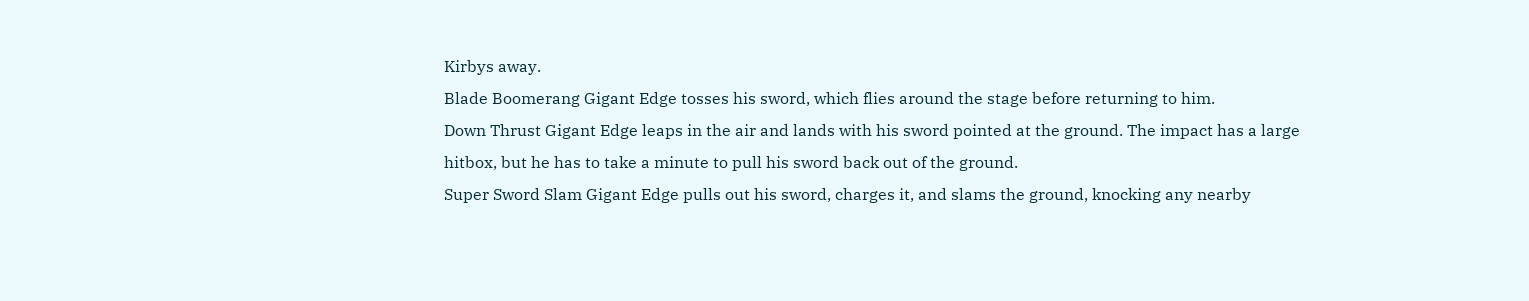Kirbys away.
Blade Boomerang Gigant Edge tosses his sword, which flies around the stage before returning to him.
Down Thrust Gigant Edge leaps in the air and lands with his sword pointed at the ground. The impact has a large hitbox, but he has to take a minute to pull his sword back out of the ground.
Super Sword Slam Gigant Edge pulls out his sword, charges it, and slams the ground, knocking any nearby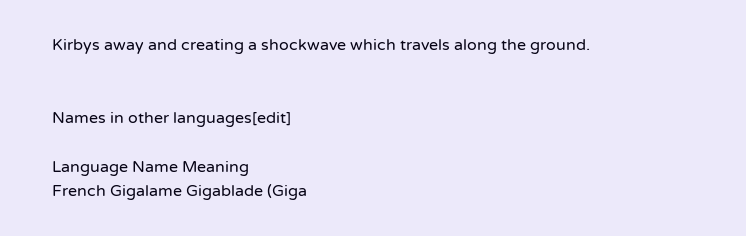Kirbys away and creating a shockwave which travels along the ground.


Names in other languages[edit]

Language Name Meaning
French Gigalame Gigablade (Giga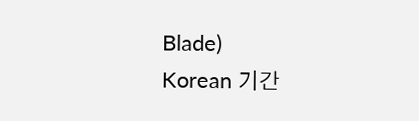Blade)
Korean 기간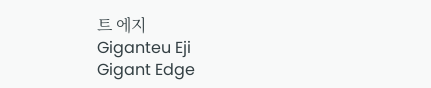트 에지
Giganteu Eji
Gigant Edge